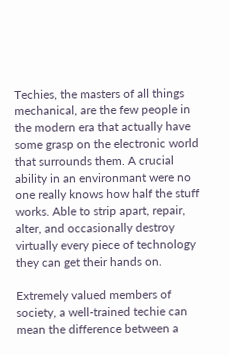Techies, the masters of all things mechanical, are the few people in the modern era that actually have some grasp on the electronic world that surrounds them. A crucial ability in an environmant were no one really knows how half the stuff works. Able to strip apart, repair, alter, and occasionally destroy virtually every piece of technology they can get their hands on.

Extremely valued members of society, a well-trained techie can mean the difference between a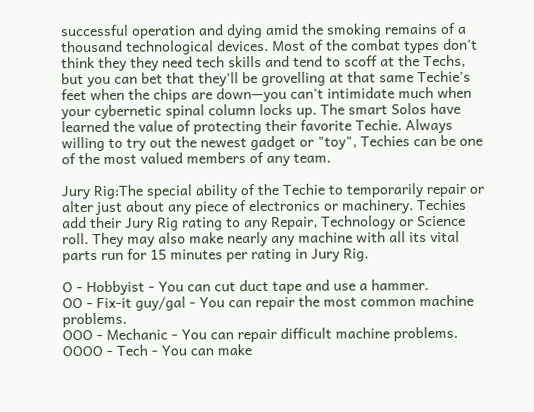successful operation and dying amid the smoking remains of a thousand technological devices. Most of the combat types don't think they they need tech skills and tend to scoff at the Techs, but you can bet that they'll be grovelling at that same Techie's feet when the chips are down—you can't intimidate much when your cybernetic spinal column locks up. The smart Solos have learned the value of protecting their favorite Techie. Always willing to try out the newest gadget or "toy", Techies can be one of the most valued members of any team.

Jury Rig:The special ability of the Techie to temporarily repair or alter just about any piece of electronics or machinery. Techies add their Jury Rig rating to any Repair, Technology or Science roll. They may also make nearly any machine with all its vital parts run for 15 minutes per rating in Jury Rig.

O - Hobbyist - You can cut duct tape and use a hammer.
OO - Fix-it guy/gal - You can repair the most common machine problems.
OOO - Mechanic - You can repair difficult machine problems.
OOOO - Tech - You can make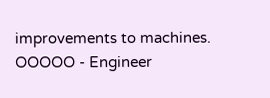improvements to machines.
OOOOO - Engineer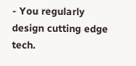- You regularly design cutting edge tech.